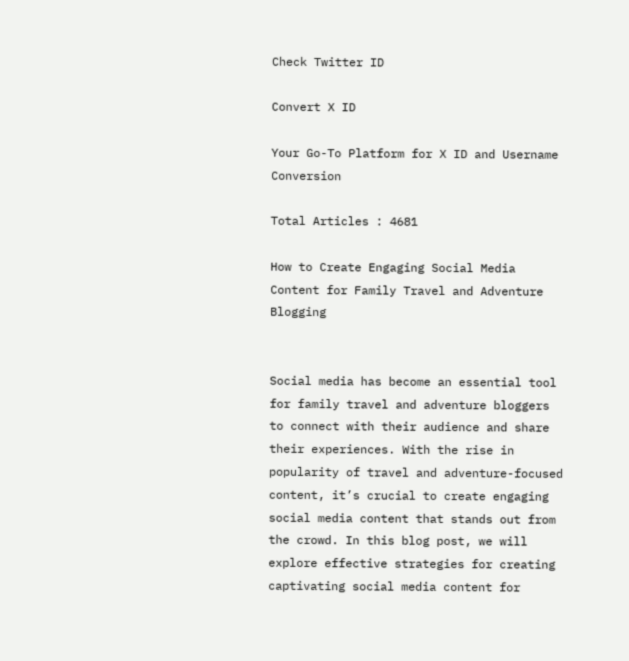Check Twitter ID

Convert X ID

Your Go-To Platform for X ID and Username Conversion

Total Articles : 4681

How to Create Engaging Social Media Content for Family Travel and Adventure Blogging


Social media has become an essential tool for family travel and adventure bloggers to connect with their audience and share their experiences. With the rise in popularity of travel and adventure-focused content, it’s crucial to create engaging social media content that stands out from the crowd. In this blog post, we will explore effective strategies for creating captivating social media content for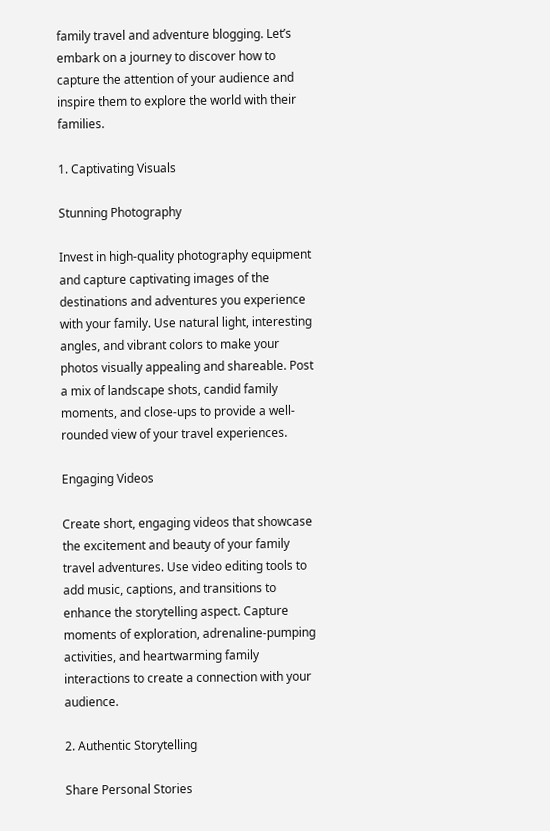family travel and adventure blogging. Let’s embark on a journey to discover how to capture the attention of your audience and inspire them to explore the world with their families.

1. Captivating Visuals

Stunning Photography

Invest in high-quality photography equipment and capture captivating images of the destinations and adventures you experience with your family. Use natural light, interesting angles, and vibrant colors to make your photos visually appealing and shareable. Post a mix of landscape shots, candid family moments, and close-ups to provide a well-rounded view of your travel experiences.

Engaging Videos

Create short, engaging videos that showcase the excitement and beauty of your family travel adventures. Use video editing tools to add music, captions, and transitions to enhance the storytelling aspect. Capture moments of exploration, adrenaline-pumping activities, and heartwarming family interactions to create a connection with your audience.

2. Authentic Storytelling

Share Personal Stories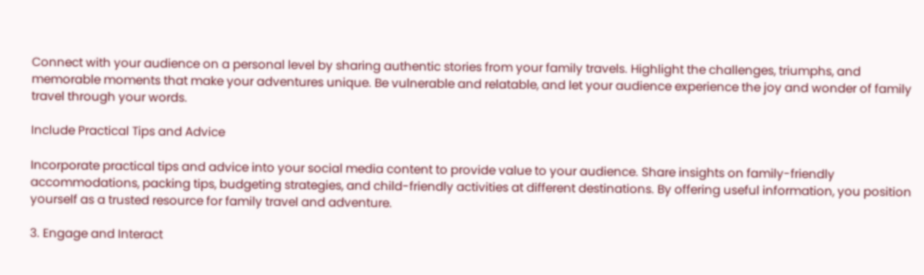Connect with your audience on a personal level by sharing authentic stories from your family travels. Highlight the challenges, triumphs, and memorable moments that make your adventures unique. Be vulnerable and relatable, and let your audience experience the joy and wonder of family travel through your words.

Include Practical Tips and Advice

Incorporate practical tips and advice into your social media content to provide value to your audience. Share insights on family-friendly accommodations, packing tips, budgeting strategies, and child-friendly activities at different destinations. By offering useful information, you position yourself as a trusted resource for family travel and adventure.

3. Engage and Interact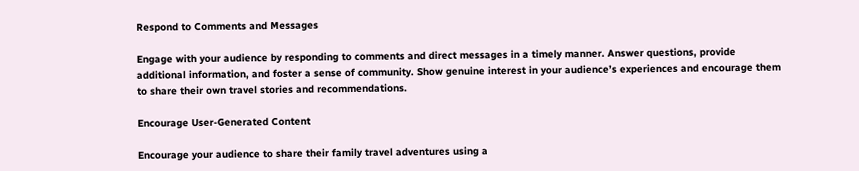Respond to Comments and Messages

Engage with your audience by responding to comments and direct messages in a timely manner. Answer questions, provide additional information, and foster a sense of community. Show genuine interest in your audience’s experiences and encourage them to share their own travel stories and recommendations.

Encourage User-Generated Content

Encourage your audience to share their family travel adventures using a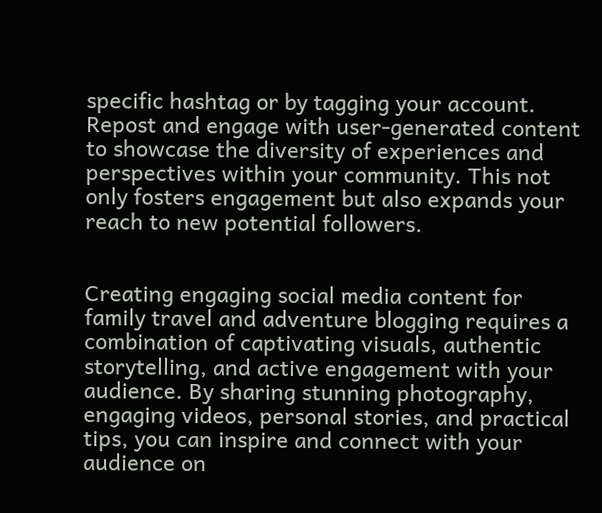specific hashtag or by tagging your account. Repost and engage with user-generated content to showcase the diversity of experiences and perspectives within your community. This not only fosters engagement but also expands your reach to new potential followers.


Creating engaging social media content for family travel and adventure blogging requires a combination of captivating visuals, authentic storytelling, and active engagement with your audience. By sharing stunning photography, engaging videos, personal stories, and practical tips, you can inspire and connect with your audience on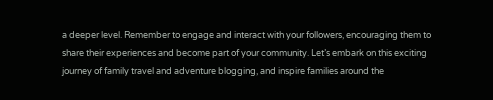a deeper level. Remember to engage and interact with your followers, encouraging them to share their experiences and become part of your community. Let’s embark on this exciting journey of family travel and adventure blogging, and inspire families around the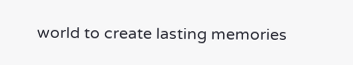world to create lasting memories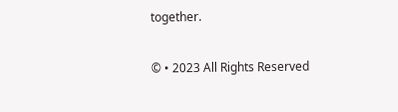together.

© • 2023 All Rights Reserved